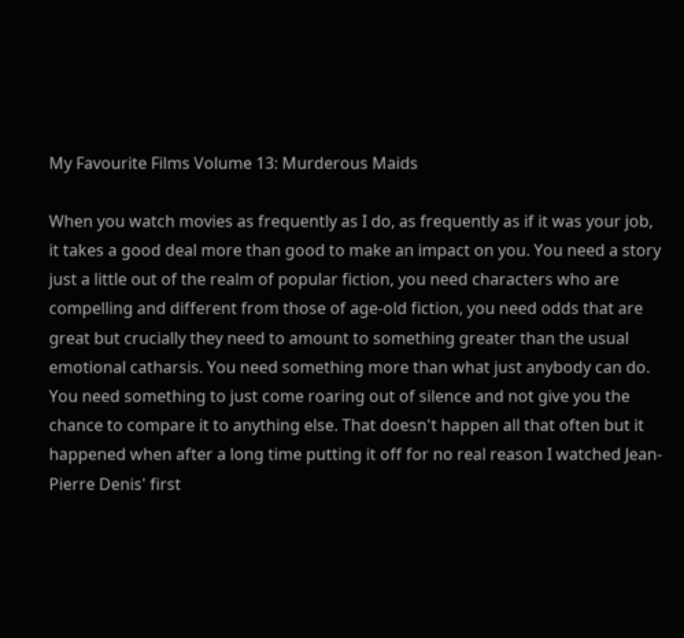My Favourite Films Volume 13: Murderous Maids

When you watch movies as frequently as I do, as frequently as if it was your job, it takes a good deal more than good to make an impact on you. You need a story just a little out of the realm of popular fiction, you need characters who are compelling and different from those of age-old fiction, you need odds that are great but crucially they need to amount to something greater than the usual emotional catharsis. You need something more than what just anybody can do. You need something to just come roaring out of silence and not give you the chance to compare it to anything else. That doesn't happen all that often but it happened when after a long time putting it off for no real reason I watched Jean-Pierre Denis' first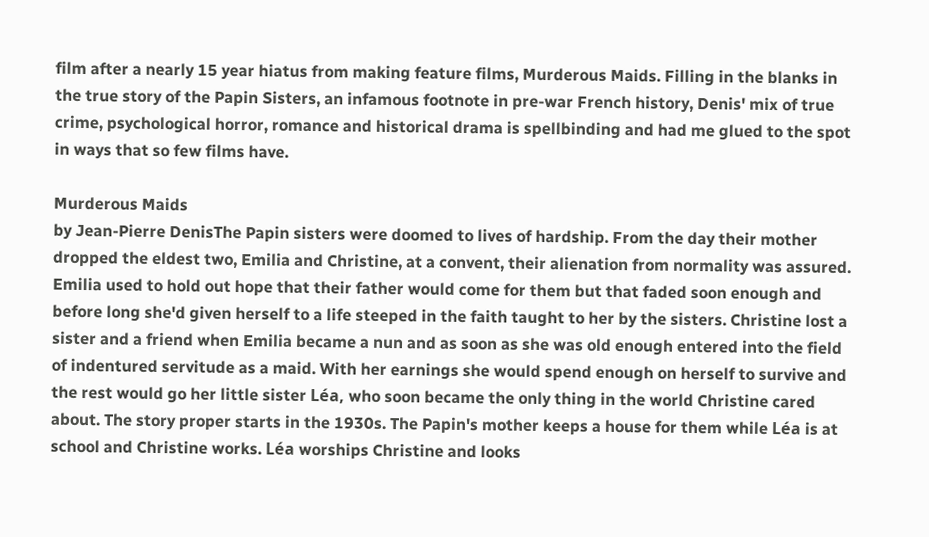film after a nearly 15 year hiatus from making feature films, Murderous Maids. Filling in the blanks in the true story of the Papin Sisters, an infamous footnote in pre-war French history, Denis' mix of true crime, psychological horror, romance and historical drama is spellbinding and had me glued to the spot in ways that so few films have.

Murderous Maids
by Jean-Pierre DenisThe Papin sisters were doomed to lives of hardship. From the day their mother dropped the eldest two, Emilia and Christine, at a convent, their alienation from normality was assured. Emilia used to hold out hope that their father would come for them but that faded soon enough and before long she'd given herself to a life steeped in the faith taught to her by the sisters. Christine lost a sister and a friend when Emilia became a nun and as soon as she was old enough entered into the field of indentured servitude as a maid. With her earnings she would spend enough on herself to survive and the rest would go her little sister Léa, who soon became the only thing in the world Christine cared about. The story proper starts in the 1930s. The Papin's mother keeps a house for them while Léa is at school and Christine works. Léa worships Christine and looks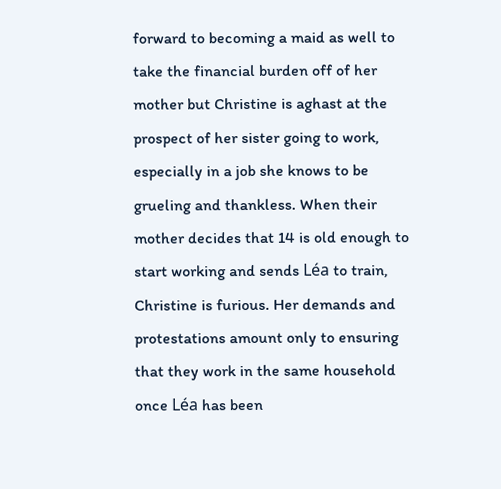forward to becoming a maid as well to take the financial burden off of her mother but Christine is aghast at the prospect of her sister going to work, especially in a job she knows to be grueling and thankless. When their mother decides that 14 is old enough to start working and sends Léa to train, Christine is furious. Her demands and protestations amount only to ensuring that they work in the same household once Léa has been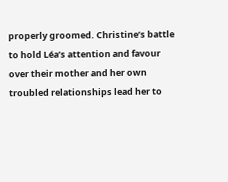properly groomed. Christine’s battle to hold Léa’s attention and favour over their mother and her own troubled relationships lead her to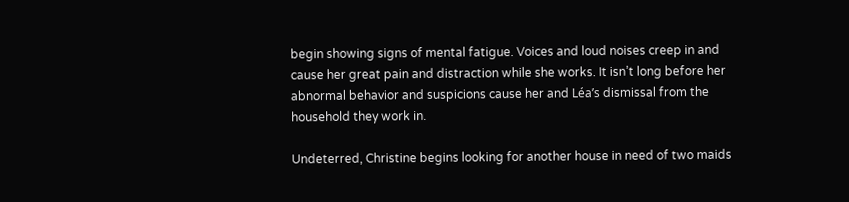begin showing signs of mental fatigue. Voices and loud noises creep in and cause her great pain and distraction while she works. It isn’t long before her abnormal behavior and suspicions cause her and Léa’s dismissal from the household they work in.

Undeterred, Christine begins looking for another house in need of two maids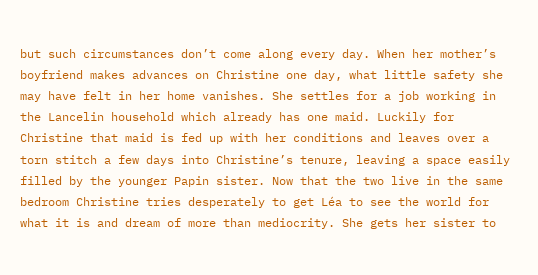but such circumstances don’t come along every day. When her mother’s boyfriend makes advances on Christine one day, what little safety she may have felt in her home vanishes. She settles for a job working in the Lancelin household which already has one maid. Luckily for Christine that maid is fed up with her conditions and leaves over a torn stitch a few days into Christine’s tenure, leaving a space easily filled by the younger Papin sister. Now that the two live in the same bedroom Christine tries desperately to get Léa to see the world for what it is and dream of more than mediocrity. She gets her sister to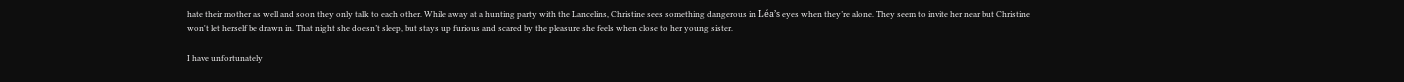hate their mother as well and soon they only talk to each other. While away at a hunting party with the Lancelins, Christine sees something dangerous in Léa’s eyes when they’re alone. They seem to invite her near but Christine won't let herself be drawn in. That night she doesn’t sleep, but stays up furious and scared by the pleasure she feels when close to her young sister.

I have unfortunately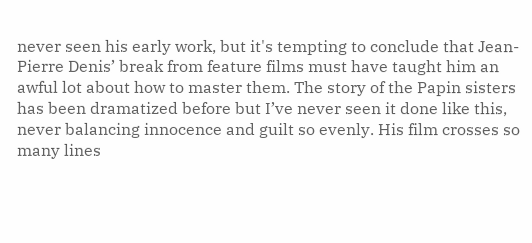never seen his early work, but it's tempting to conclude that Jean-Pierre Denis’ break from feature films must have taught him an awful lot about how to master them. The story of the Papin sisters has been dramatized before but I’ve never seen it done like this, never balancing innocence and guilt so evenly. His film crosses so many lines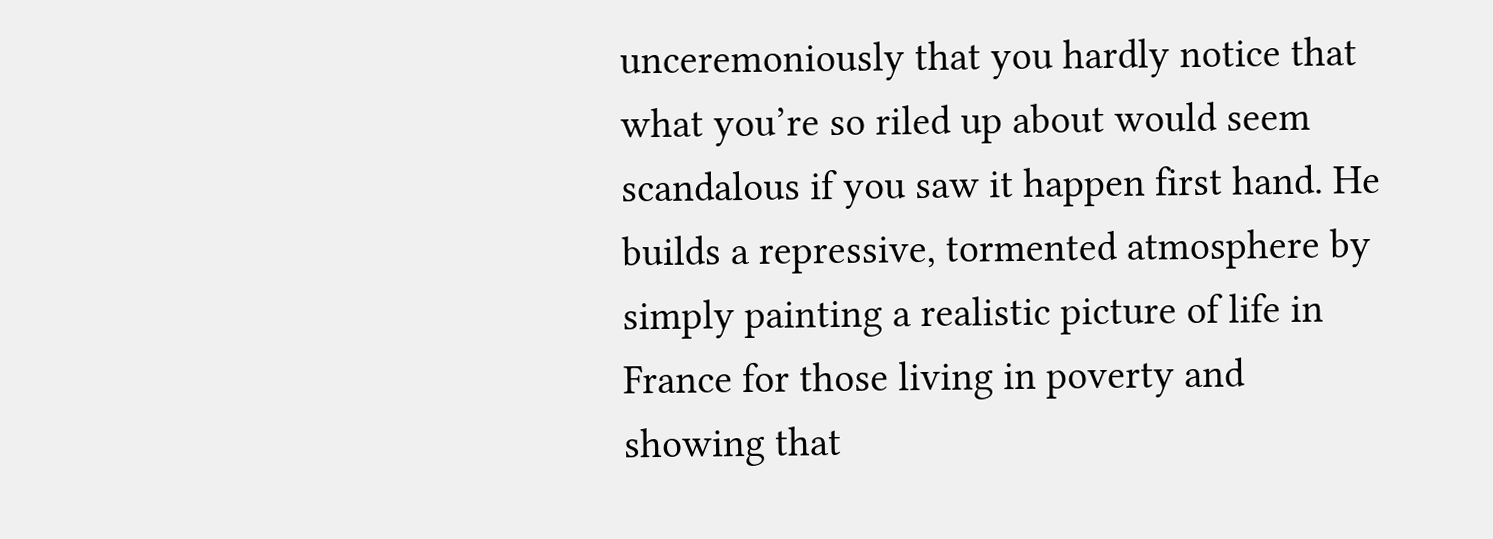unceremoniously that you hardly notice that what you’re so riled up about would seem scandalous if you saw it happen first hand. He builds a repressive, tormented atmosphere by simply painting a realistic picture of life in France for those living in poverty and showing that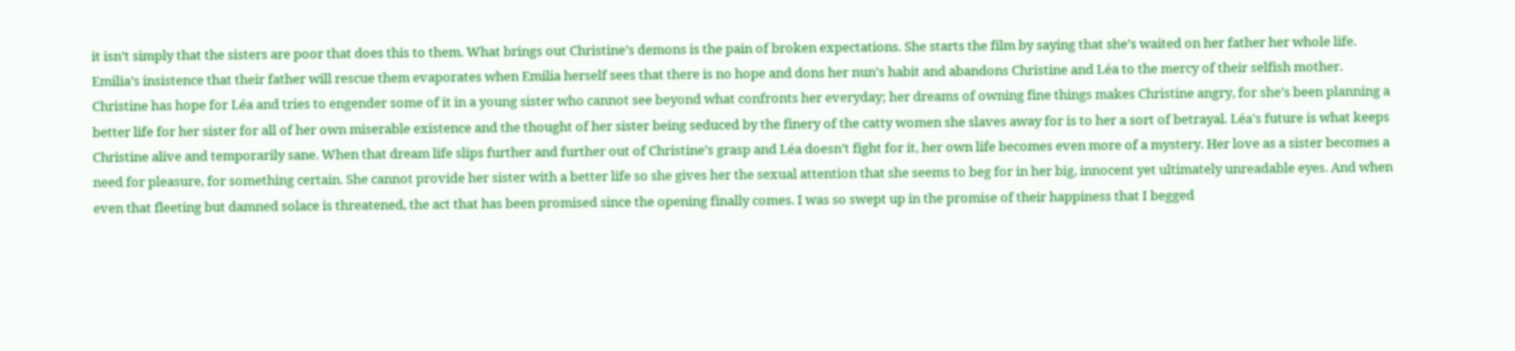it isn’t simply that the sisters are poor that does this to them. What brings out Christine’s demons is the pain of broken expectations. She starts the film by saying that she’s waited on her father her whole life. Emilia’s insistence that their father will rescue them evaporates when Emilia herself sees that there is no hope and dons her nun’s habit and abandons Christine and Léa to the mercy of their selfish mother. Christine has hope for Léa and tries to engender some of it in a young sister who cannot see beyond what confronts her everyday; her dreams of owning fine things makes Christine angry, for she’s been planning a better life for her sister for all of her own miserable existence and the thought of her sister being seduced by the finery of the catty women she slaves away for is to her a sort of betrayal. Léa's future is what keeps Christine alive and temporarily sane. When that dream life slips further and further out of Christine’s grasp and Léa doesn’t fight for it, her own life becomes even more of a mystery. Her love as a sister becomes a need for pleasure, for something certain. She cannot provide her sister with a better life so she gives her the sexual attention that she seems to beg for in her big, innocent yet ultimately unreadable eyes. And when even that fleeting but damned solace is threatened, the act that has been promised since the opening finally comes. I was so swept up in the promise of their happiness that I begged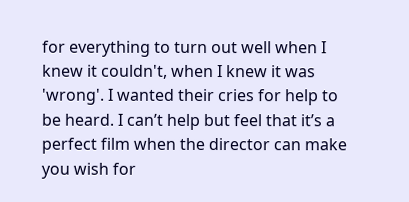for everything to turn out well when I knew it couldn't, when I knew it was 'wrong'. I wanted their cries for help to be heard. I can’t help but feel that it’s a perfect film when the director can make you wish for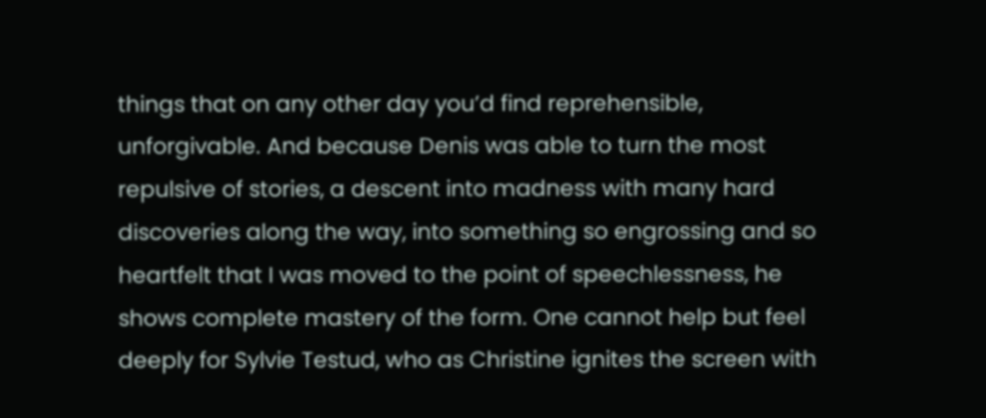things that on any other day you’d find reprehensible, unforgivable. And because Denis was able to turn the most repulsive of stories, a descent into madness with many hard discoveries along the way, into something so engrossing and so heartfelt that I was moved to the point of speechlessness, he shows complete mastery of the form. One cannot help but feel deeply for Sylvie Testud, who as Christine ignites the screen with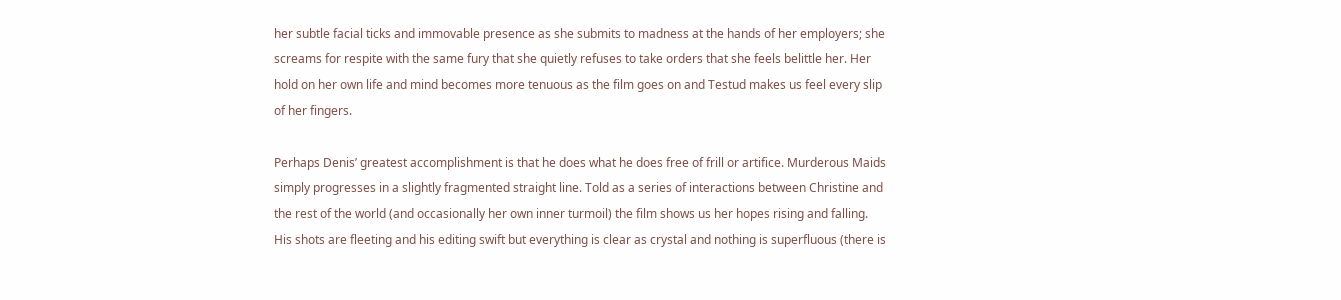her subtle facial ticks and immovable presence as she submits to madness at the hands of her employers; she screams for respite with the same fury that she quietly refuses to take orders that she feels belittle her. Her hold on her own life and mind becomes more tenuous as the film goes on and Testud makes us feel every slip of her fingers.

Perhaps Denis’ greatest accomplishment is that he does what he does free of frill or artifice. Murderous Maids simply progresses in a slightly fragmented straight line. Told as a series of interactions between Christine and the rest of the world (and occasionally her own inner turmoil) the film shows us her hopes rising and falling. His shots are fleeting and his editing swift but everything is clear as crystal and nothing is superfluous (there is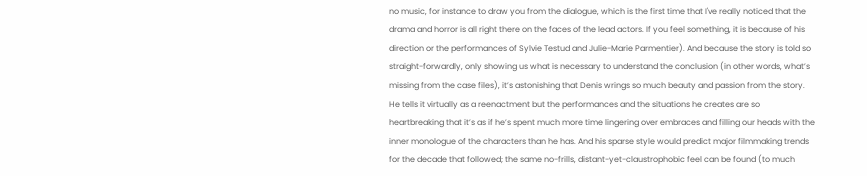no music, for instance to draw you from the dialogue, which is the first time that I've really noticed that the drama and horror is all right there on the faces of the lead actors. If you feel something, it is because of his direction or the performances of Sylvie Testud and Julie-Marie Parmentier). And because the story is told so straight-forwardly, only showing us what is necessary to understand the conclusion (in other words, what’s missing from the case files), it’s astonishing that Denis wrings so much beauty and passion from the story. He tells it virtually as a reenactment but the performances and the situations he creates are so heartbreaking that it’s as if he’s spent much more time lingering over embraces and filling our heads with the inner monologue of the characters than he has. And his sparse style would predict major filmmaking trends for the decade that followed; the same no-frills, distant-yet-claustrophobic feel can be found (to much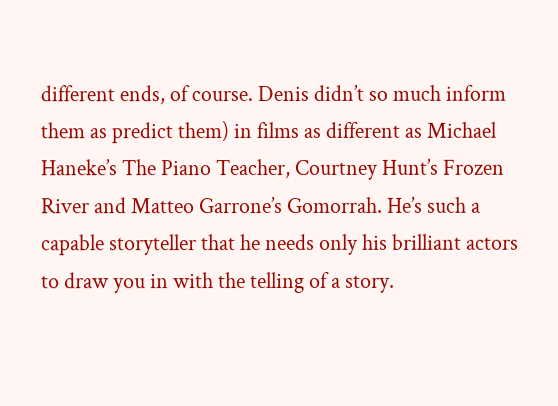different ends, of course. Denis didn’t so much inform them as predict them) in films as different as Michael Haneke’s The Piano Teacher, Courtney Hunt’s Frozen River and Matteo Garrone’s Gomorrah. He’s such a capable storyteller that he needs only his brilliant actors to draw you in with the telling of a story.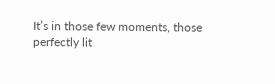It’s in those few moments, those perfectly lit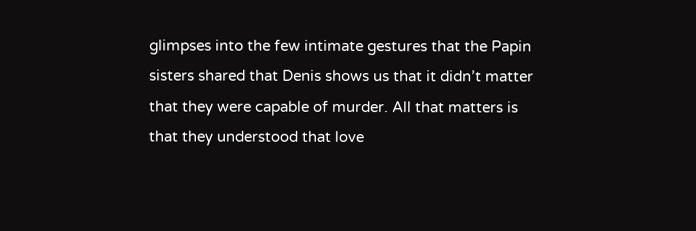glimpses into the few intimate gestures that the Papin sisters shared that Denis shows us that it didn’t matter that they were capable of murder. All that matters is that they understood that love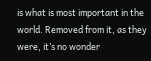is what is most important in the world. Removed from it, as they were, it’s no wonder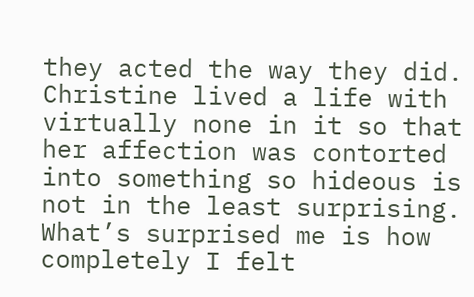they acted the way they did. Christine lived a life with virtually none in it so that her affection was contorted into something so hideous is not in the least surprising. What’s surprised me is how completely I felt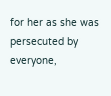for her as she was persecuted by everyone,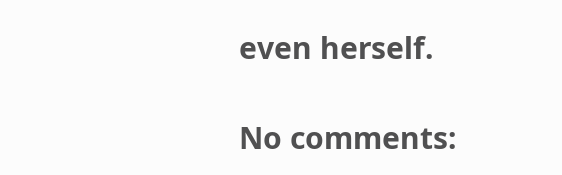even herself.

No comments: